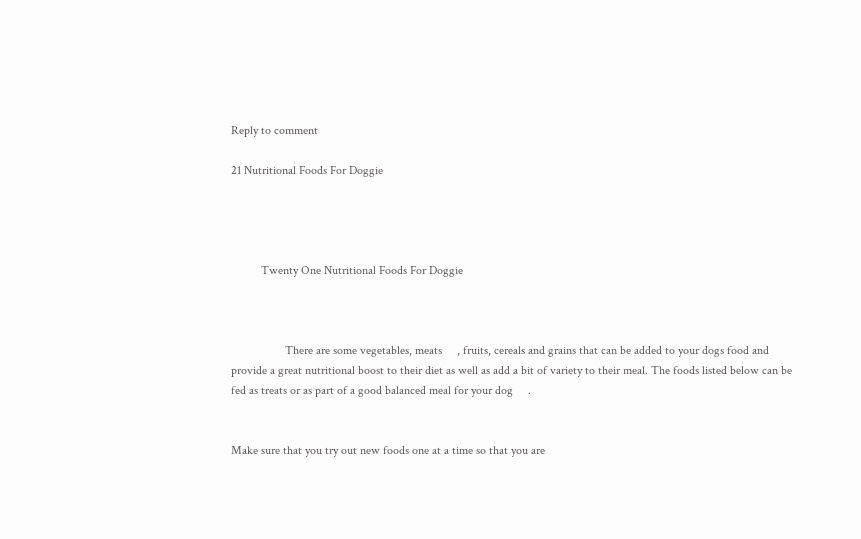Reply to comment

21 Nutritional Foods For Doggie




          Twenty One Nutritional Foods For Doggie



                  There are some vegetables, meats     , fruits, cereals and grains that can be added to your dogs food and provide a great nutritional boost to their diet as well as add a bit of variety to their meal. The foods listed below can be fed as treats or as part of a good balanced meal for your dog     .


Make sure that you try out new foods one at a time so that you are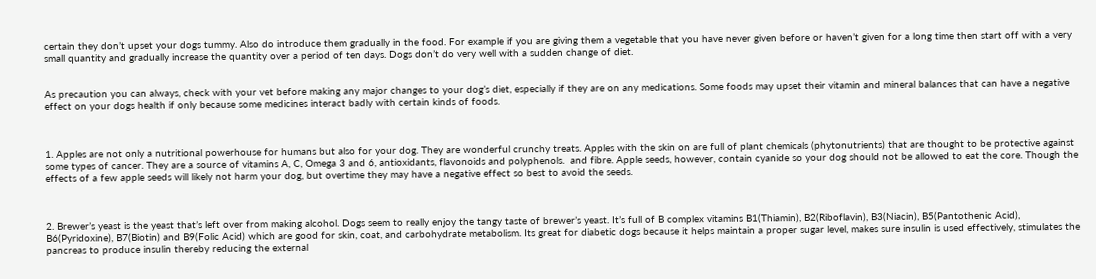certain they don’t upset your dogs tummy. Also do introduce them gradually in the food. For example if you are giving them a vegetable that you have never given before or haven’t given for a long time then start off with a very small quantity and gradually increase the quantity over a period of ten days. Dogs don’t do very well with a sudden change of diet.


As precaution you can always, check with your vet before making any major changes to your dog’s diet, especially if they are on any medications. Some foods may upset their vitamin and mineral balances that can have a negative effect on your dogs health if only because some medicines interact badly with certain kinds of foods.



1. Apples are not only a nutritional powerhouse for humans but also for your dog. They are wonderful crunchy treats. Apples with the skin on are full of plant chemicals (phytonutrients) that are thought to be protective against some types of cancer. They are a source of vitamins A, C, Omega 3 and 6, antioxidants, flavonoids and polyphenols.  and fibre. Apple seeds, however, contain cyanide so your dog should not be allowed to eat the core. Though the effects of a few apple seeds will likely not harm your dog, but overtime they may have a negative effect so best to avoid the seeds.



2. Brewer’s yeast is the yeast that’s left over from making alcohol. Dogs seem to really enjoy the tangy taste of brewer’s yeast. It’s full of B complex vitamins B1(Thiamin), B2(Riboflavin), B3(Niacin), B5(Pantothenic Acid), B6(Pyridoxine), B7(Biotin) and B9(Folic Acid) which are good for skin, coat, and carbohydrate metabolism. Its great for diabetic dogs because it helps maintain a proper sugar level, makes sure insulin is used effectively, stimulates the pancreas to produce insulin thereby reducing the external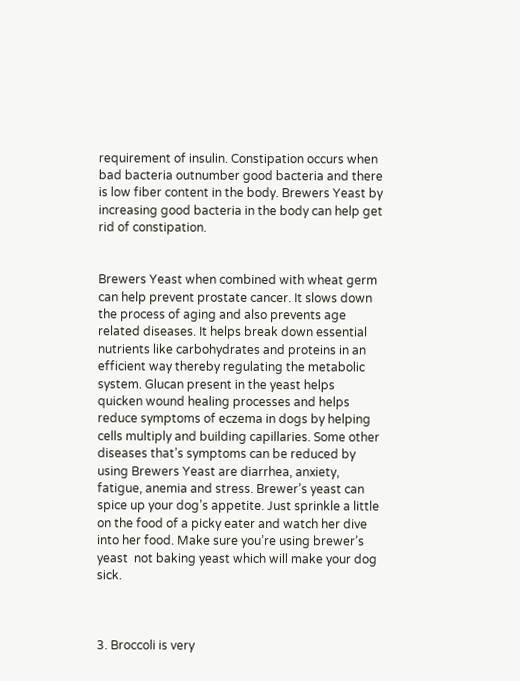requirement of insulin. Constipation occurs when bad bacteria outnumber good bacteria and there is low fiber content in the body. Brewers Yeast by increasing good bacteria in the body can help get rid of constipation.


Brewers Yeast when combined with wheat germ can help prevent prostate cancer. It slows down the process of aging and also prevents age related diseases. It helps break down essential nutrients like carbohydrates and proteins in an efficient way thereby regulating the metabolic system. Glucan present in the yeast helps quicken wound healing processes and helps reduce symptoms of eczema in dogs by helping cells multiply and building capillaries. Some other diseases that’s symptoms can be reduced by using Brewers Yeast are diarrhea, anxiety, fatigue, anemia and stress. Brewer’s yeast can spice up your dog’s appetite. Just sprinkle a little on the food of a picky eater and watch her dive into her food. Make sure you’re using brewer’s yeast  not baking yeast which will make your dog sick.



3. Broccoli is very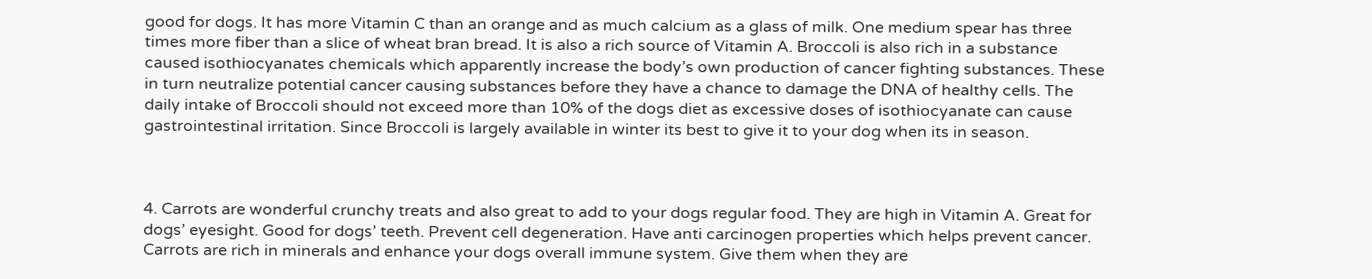good for dogs. It has more Vitamin C than an orange and as much calcium as a glass of milk. One medium spear has three times more fiber than a slice of wheat bran bread. It is also a rich source of Vitamin A. Broccoli is also rich in a substance caused isothiocyanates chemicals which apparently increase the body’s own production of cancer fighting substances. These in turn neutralize potential cancer causing substances before they have a chance to damage the DNA of healthy cells. The daily intake of Broccoli should not exceed more than 10% of the dogs diet as excessive doses of isothiocyanate can cause gastrointestinal irritation. Since Broccoli is largely available in winter its best to give it to your dog when its in season.



4. Carrots are wonderful crunchy treats and also great to add to your dogs regular food. They are high in Vitamin A. Great for dogs’ eyesight. Good for dogs’ teeth. Prevent cell degeneration. Have anti carcinogen properties which helps prevent cancer. Carrots are rich in minerals and enhance your dogs overall immune system. Give them when they are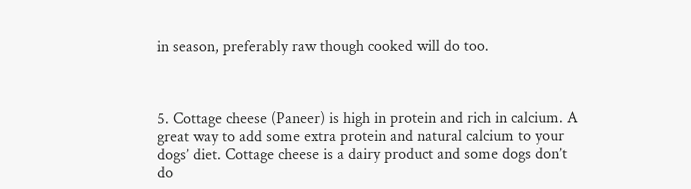in season, preferably raw though cooked will do too.



5. Cottage cheese (Paneer) is high in protein and rich in calcium. A great way to add some extra protein and natural calcium to your dogs’ diet. Cottage cheese is a dairy product and some dogs don’t do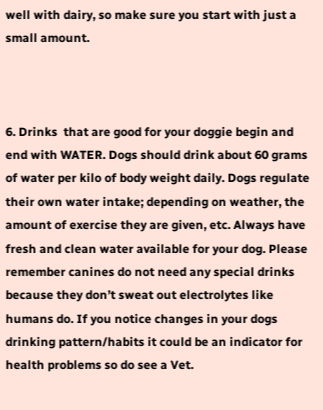well with dairy, so make sure you start with just a small amount.



6. Drinks  that are good for your doggie begin and end with WATER. Dogs should drink about 60 grams of water per kilo of body weight daily. Dogs regulate their own water intake; depending on weather, the amount of exercise they are given, etc. Always have fresh and clean water available for your dog. Please remember canines do not need any special drinks because they don’t sweat out electrolytes like humans do. If you notice changes in your dogs drinking pattern/habits it could be an indicator for health problems so do see a Vet.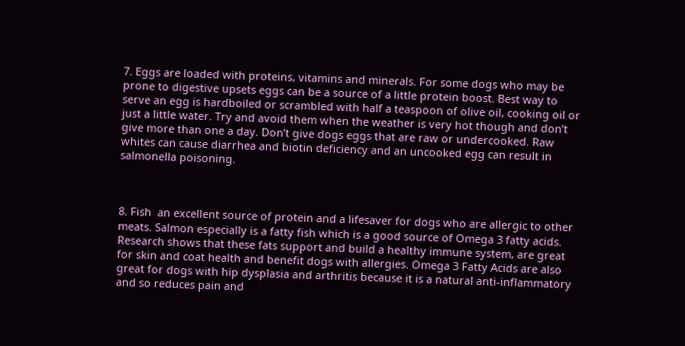7. Eggs are loaded with proteins, vitamins and minerals. For some dogs who may be prone to digestive upsets eggs can be a source of a little protein boost. Best way to serve an egg is hardboiled or scrambled with half a teaspoon of olive oil, cooking oil or just a little water. Try and avoid them when the weather is very hot though and don’t give more than one a day. Don’t give dogs eggs that are raw or undercooked. Raw whites can cause diarrhea and biotin deficiency and an uncooked egg can result in salmonella poisoning.



8. Fish  an excellent source of protein and a lifesaver for dogs who are allergic to other meats. Salmon especially is a fatty fish which is a good source of Omega 3 fatty acids. Research shows that these fats support and build a healthy immune system, are great for skin and coat health and benefit dogs with allergies. Omega 3 Fatty Acids are also great for dogs with hip dysplasia and arthritis because it is a natural anti-inflammatory and so reduces pain and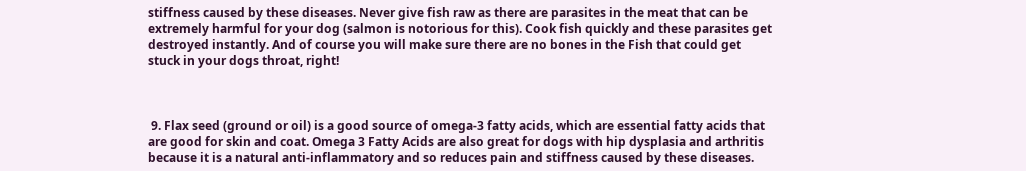stiffness caused by these diseases. Never give fish raw as there are parasites in the meat that can be extremely harmful for your dog (salmon is notorious for this). Cook fish quickly and these parasites get destroyed instantly. And of course you will make sure there are no bones in the Fish that could get stuck in your dogs throat, right!



 9. Flax seed (ground or oil) is a good source of omega-3 fatty acids, which are essential fatty acids that are good for skin and coat. Omega 3 Fatty Acids are also great for dogs with hip dysplasia and arthritis because it is a natural anti-inflammatory and so reduces pain and stiffness caused by these diseases.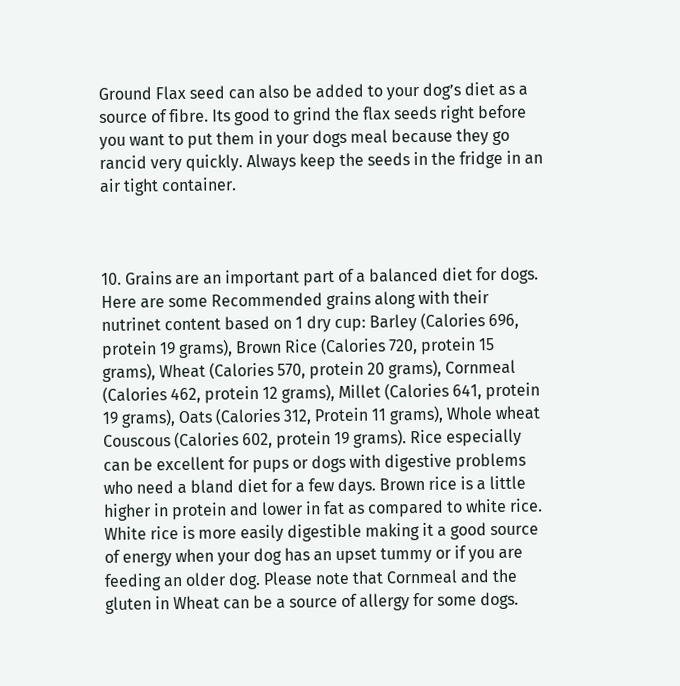Ground Flax seed can also be added to your dog’s diet as a source of fibre. Its good to grind the flax seeds right before you want to put them in your dogs meal because they go rancid very quickly. Always keep the seeds in the fridge in an air tight container.



10. Grains are an important part of a balanced diet for dogs. Here are some Recommended grains along with their nutrinet content based on 1 dry cup: Barley (Calories 696, protein 19 grams), Brown Rice (Calories 720, protein 15 grams), Wheat (Calories 570, protein 20 grams), Cornmeal (Calories 462, protein 12 grams), Millet (Calories 641, protein 19 grams), Oats (Calories 312, Protein 11 grams), Whole wheat Couscous (Calories 602, protein 19 grams). Rice especially can be excellent for pups or dogs with digestive problems who need a bland diet for a few days. Brown rice is a little higher in protein and lower in fat as compared to white rice. White rice is more easily digestible making it a good source of energy when your dog has an upset tummy or if you are feeding an older dog. Please note that Cornmeal and the gluten in Wheat can be a source of allergy for some dogs.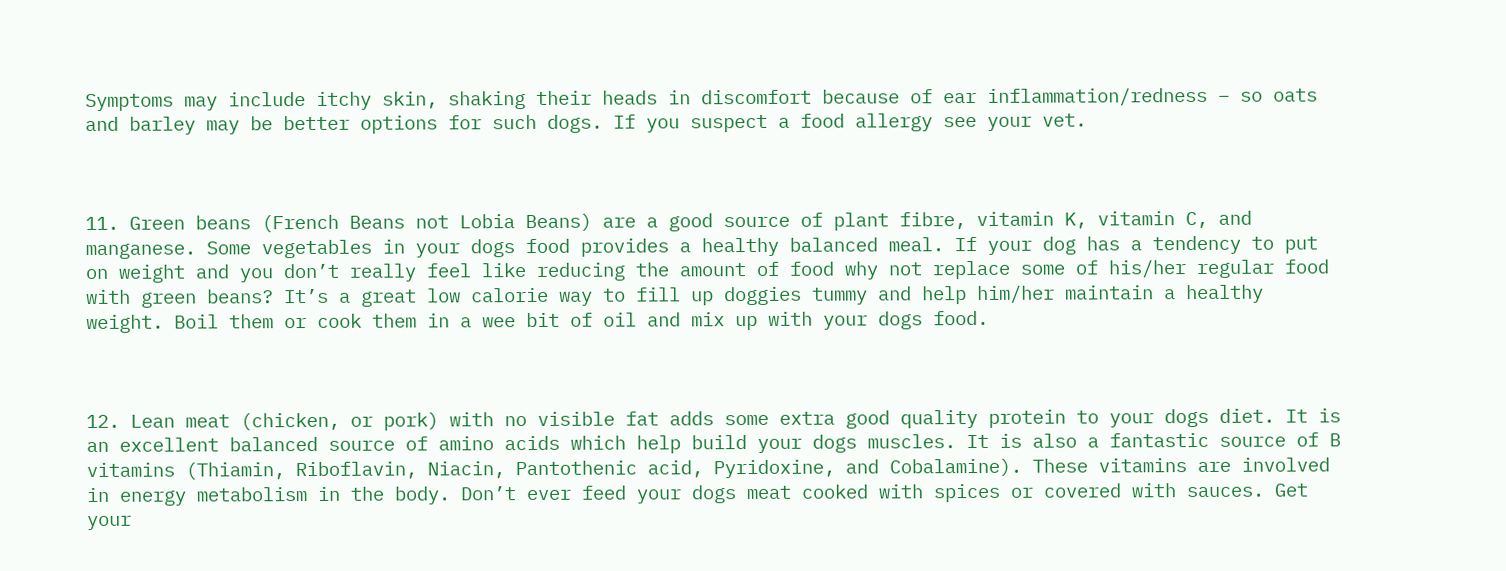Symptoms may include itchy skin, shaking their heads in discomfort because of ear inflammation/redness – so oats and barley may be better options for such dogs. If you suspect a food allergy see your vet.



11. Green beans (French Beans not Lobia Beans) are a good source of plant fibre, vitamin K, vitamin C, and manganese. Some vegetables in your dogs food provides a healthy balanced meal. If your dog has a tendency to put on weight and you don’t really feel like reducing the amount of food why not replace some of his/her regular food with green beans? It’s a great low calorie way to fill up doggies tummy and help him/her maintain a healthy weight. Boil them or cook them in a wee bit of oil and mix up with your dogs food.



12. Lean meat (chicken, or pork) with no visible fat adds some extra good quality protein to your dogs diet. It is an excellent balanced source of amino acids which help build your dogs muscles. It is also a fantastic source of B vitamins (Thiamin, Riboflavin, Niacin, Pantothenic acid, Pyridoxine, and Cobalamine). These vitamins are involved in energy metabolism in the body. Don’t ever feed your dogs meat cooked with spices or covered with sauces. Get your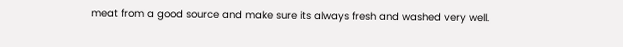meat from a good source and make sure its always fresh and washed very well.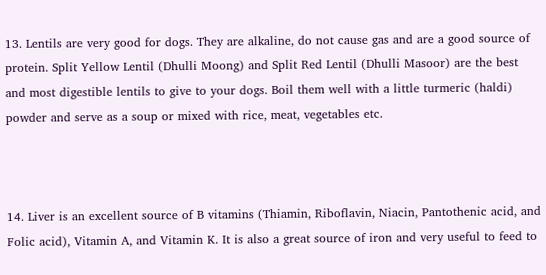13. Lentils are very good for dogs. They are alkaline, do not cause gas and are a good source of protein. Split Yellow Lentil (Dhulli Moong) and Split Red Lentil (Dhulli Masoor) are the best and most digestible lentils to give to your dogs. Boil them well with a little turmeric (haldi) powder and serve as a soup or mixed with rice, meat, vegetables etc.



14. Liver is an excellent source of B vitamins (Thiamin, Riboflavin, Niacin, Pantothenic acid, and Folic acid), Vitamin A, and Vitamin K. It is also a great source of iron and very useful to feed to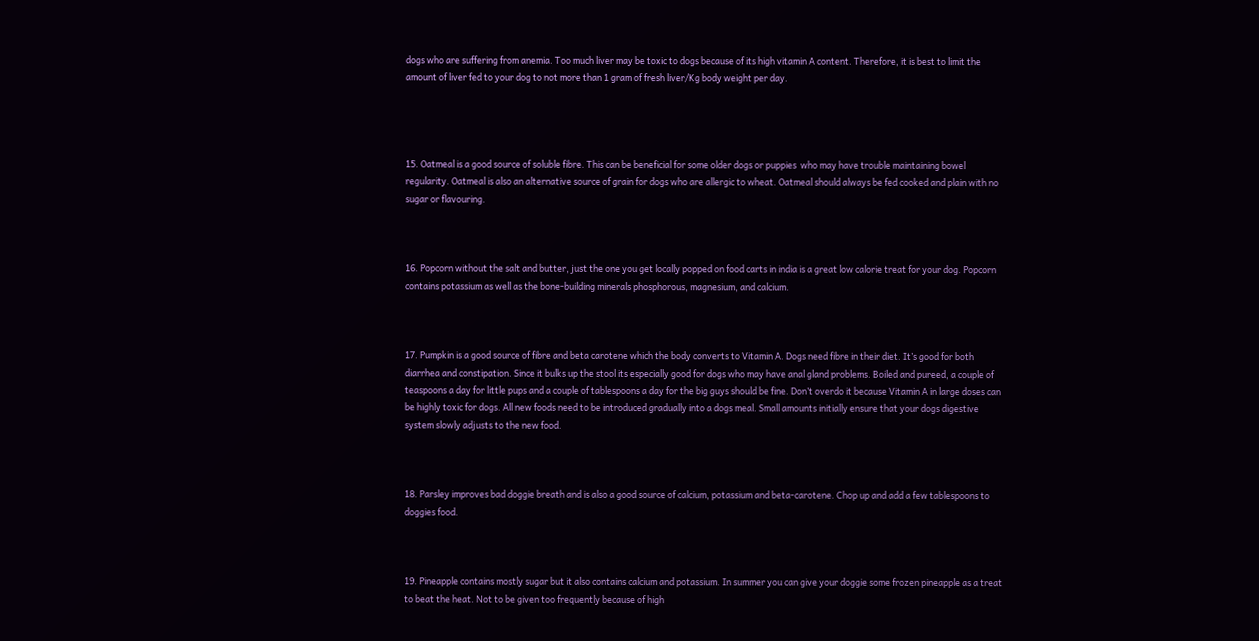dogs who are suffering from anemia. Too much liver may be toxic to dogs because of its high vitamin A content. Therefore, it is best to limit the amount of liver fed to your dog to not more than 1 gram of fresh liver/Kg body weight per day.




15. Oatmeal is a good source of soluble fibre. This can be beneficial for some older dogs or puppies  who may have trouble maintaining bowel regularity. Oatmeal is also an alternative source of grain for dogs who are allergic to wheat. Oatmeal should always be fed cooked and plain with no sugar or flavouring.



16. Popcorn without the salt and butter, just the one you get locally popped on food carts in india is a great low calorie treat for your dog. Popcorn contains potassium as well as the bone-building minerals phosphorous, magnesium, and calcium.



17. Pumpkin is a good source of fibre and beta carotene which the body converts to Vitamin A. Dogs need fibre in their diet. It’s good for both diarrhea and constipation. Since it bulks up the stool its especially good for dogs who may have anal gland problems. Boiled and pureed, a couple of teaspoons a day for little pups and a couple of tablespoons a day for the big guys should be fine. Don’t overdo it because Vitamin A in large doses can be highly toxic for dogs. All new foods need to be introduced gradually into a dogs meal. Small amounts initially ensure that your dogs digestive system slowly adjusts to the new food.



18. Parsley improves bad doggie breath and is also a good source of calcium, potassium and beta-carotene. Chop up and add a few tablespoons to doggies food.



19. Pineapple contains mostly sugar but it also contains calcium and potassium. In summer you can give your doggie some frozen pineapple as a treat to beat the heat. Not to be given too frequently because of high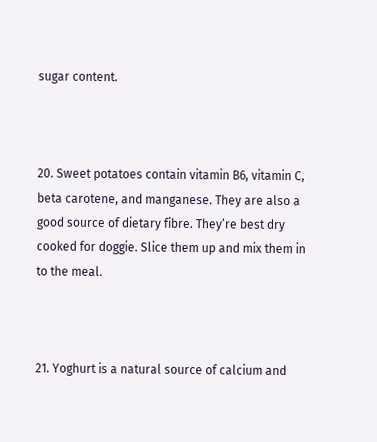sugar content.



20. Sweet potatoes contain vitamin B6, vitamin C, beta carotene, and manganese. They are also a good source of dietary fibre. They’re best dry cooked for doggie. Slice them up and mix them in to the meal.



21. Yoghurt is a natural source of calcium and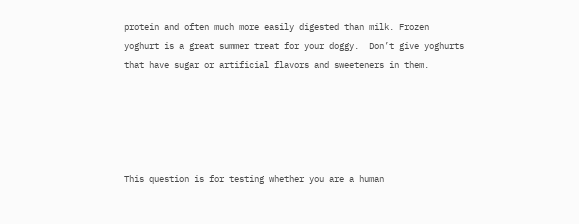protein and often much more easily digested than milk. Frozen yoghurt is a great summer treat for your doggy.  Don’t give yoghurts that have sugar or artificial flavors and sweeteners in them.





This question is for testing whether you are a human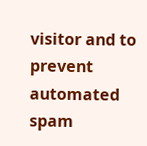visitor and to prevent automated spam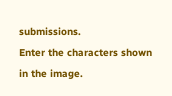submissions.
Enter the characters shown in the image.